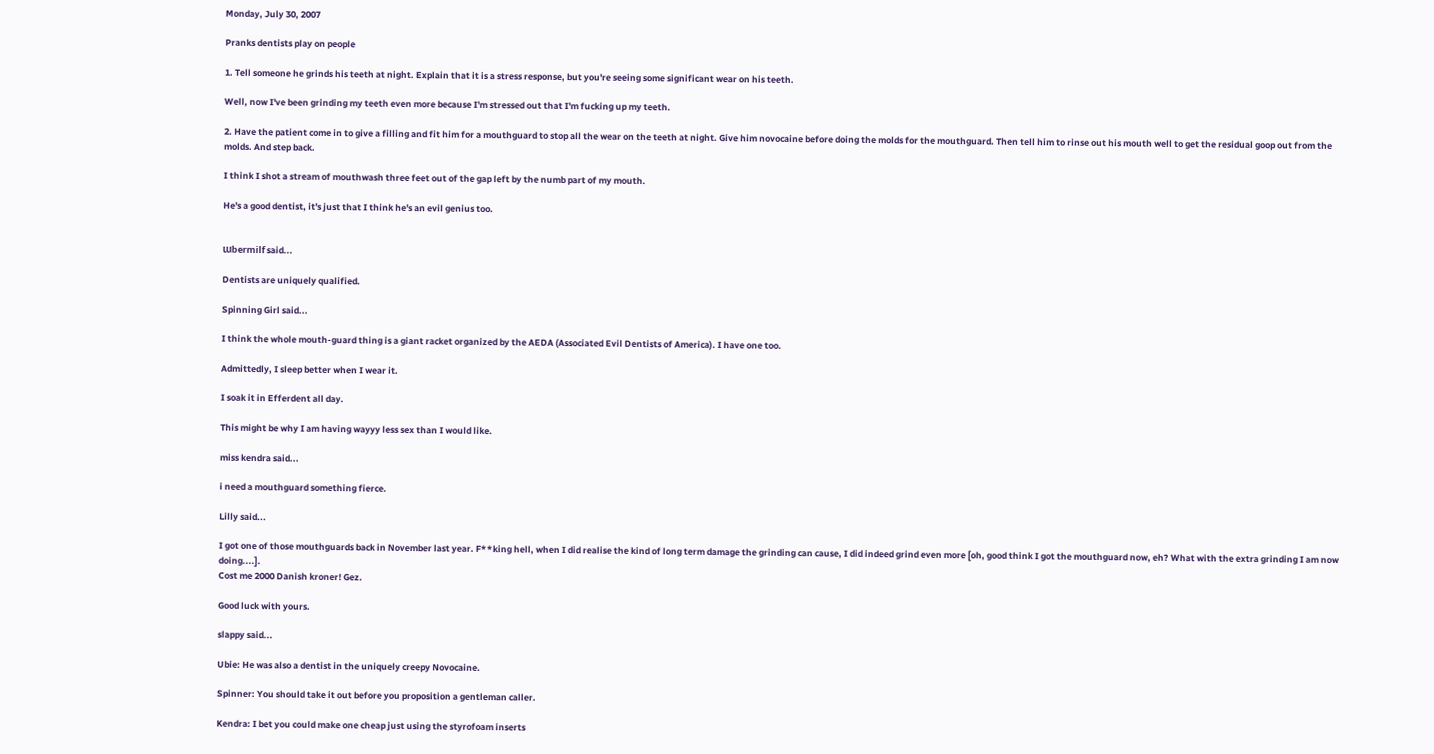Monday, July 30, 2007

Pranks dentists play on people

1. Tell someone he grinds his teeth at night. Explain that it is a stress response, but you're seeing some significant wear on his teeth.

Well, now I've been grinding my teeth even more because I'm stressed out that I'm fucking up my teeth.

2. Have the patient come in to give a filling and fit him for a mouthguard to stop all the wear on the teeth at night. Give him novocaine before doing the molds for the mouthguard. Then tell him to rinse out his mouth well to get the residual goop out from the molds. And step back.

I think I shot a stream of mouthwash three feet out of the gap left by the numb part of my mouth.

He's a good dentist, it's just that I think he's an evil genius too.


Ɯbermilf said...

Dentists are uniquely qualified.

Spinning Girl said...

I think the whole mouth-guard thing is a giant racket organized by the AEDA (Associated Evil Dentists of America). I have one too.

Admittedly, I sleep better when I wear it.

I soak it in Efferdent all day.

This might be why I am having wayyy less sex than I would like.

miss kendra said...

i need a mouthguard something fierce.

Lilly said...

I got one of those mouthguards back in November last year. F**king hell, when I did realise the kind of long term damage the grinding can cause, I did indeed grind even more [oh, good think I got the mouthguard now, eh? What with the extra grinding I am now doing....].
Cost me 2000 Danish kroner! Gez.

Good luck with yours.

slappy said...

Ubie: He was also a dentist in the uniquely creepy Novocaine.

Spinner: You should take it out before you proposition a gentleman caller.

Kendra: I bet you could make one cheap just using the styrofoam inserts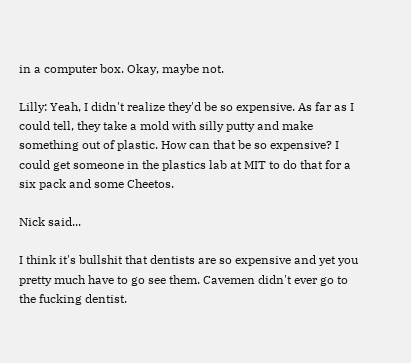in a computer box. Okay, maybe not.

Lilly: Yeah, I didn't realize they'd be so expensive. As far as I could tell, they take a mold with silly putty and make something out of plastic. How can that be so expensive? I could get someone in the plastics lab at MIT to do that for a six pack and some Cheetos.

Nick said...

I think it's bullshit that dentists are so expensive and yet you pretty much have to go see them. Cavemen didn't ever go to the fucking dentist.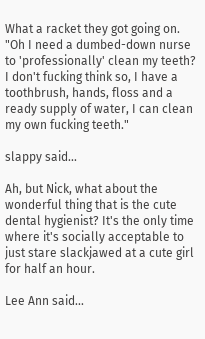What a racket they got going on. "Oh I need a dumbed-down nurse to 'professionally' clean my teeth? I don't fucking think so, I have a toothbrush, hands, floss and a ready supply of water, I can clean my own fucking teeth."

slappy said...

Ah, but Nick, what about the wonderful thing that is the cute dental hygienist? It's the only time where it's socially acceptable to just stare slackjawed at a cute girl for half an hour.

Lee Ann said...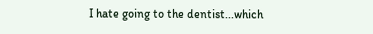I hate going to the dentist...which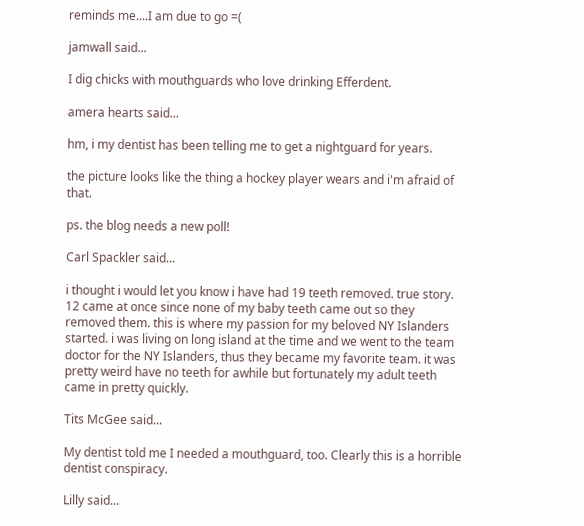reminds me....I am due to go =(

jamwall said...

I dig chicks with mouthguards who love drinking Efferdent.

amera hearts said...

hm, i my dentist has been telling me to get a nightguard for years.

the picture looks like the thing a hockey player wears and i'm afraid of that.

ps. the blog needs a new poll!

Carl Spackler said...

i thought i would let you know i have had 19 teeth removed. true story. 12 came at once since none of my baby teeth came out so they removed them. this is where my passion for my beloved NY Islanders started. i was living on long island at the time and we went to the team doctor for the NY Islanders, thus they became my favorite team. it was pretty weird have no teeth for awhile but fortunately my adult teeth came in pretty quickly.

Tits McGee said...

My dentist told me I needed a mouthguard, too. Clearly this is a horrible dentist conspiracy.

Lilly said...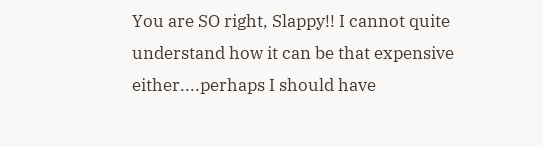You are SO right, Slappy!! I cannot quite understand how it can be that expensive either....perhaps I should have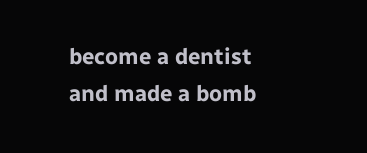become a dentist and made a bomb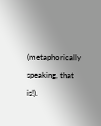(metaphorically speaking, that is!).